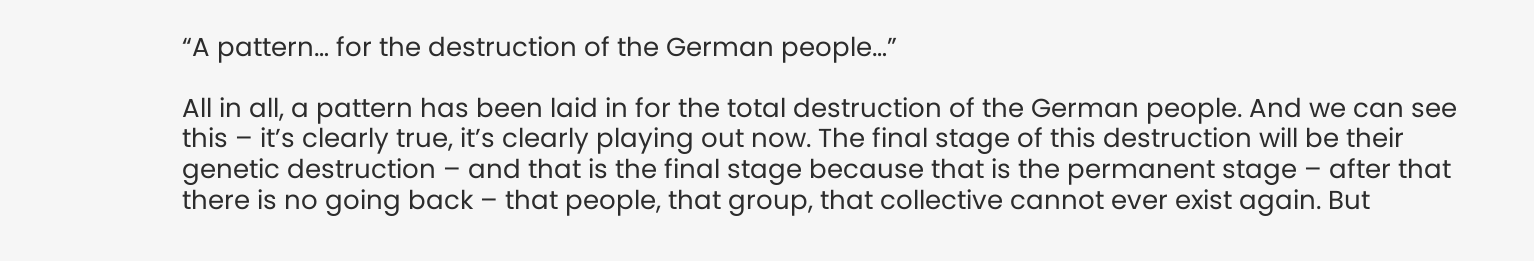“A pattern… for the destruction of the German people…”

All in all, a pattern has been laid in for the total destruction of the German people. And we can see this – it’s clearly true, it’s clearly playing out now. The final stage of this destruction will be their genetic destruction – and that is the final stage because that is the permanent stage – after that there is no going back – that people, that group, that collective cannot ever exist again. But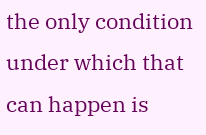the only condition under which that can happen is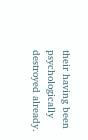their having been psychologically destroyed already.